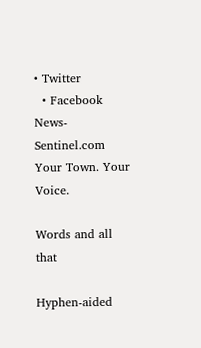• Twitter
  • Facebook
News-Sentinel.com Your Town. Your Voice.

Words and all that

Hyphen-aided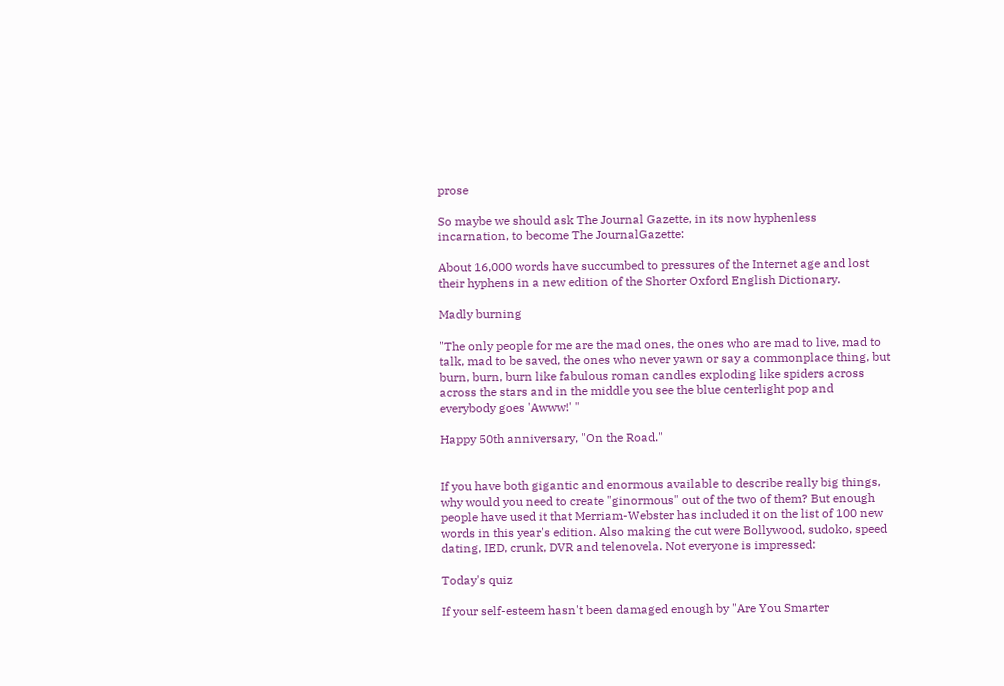prose

So maybe we should ask The Journal Gazette, in its now hyphenless incarnation, to become The JournalGazette:

About 16,000 words have succumbed to pressures of the Internet age and lost their hyphens in a new edition of the Shorter Oxford English Dictionary.

Madly burning

"The only people for me are the mad ones, the ones who are mad to live, mad to talk, mad to be saved, the ones who never yawn or say a commonplace thing, but burn, burn, burn like fabulous roman candles exploding like spiders across across the stars and in the middle you see the blue centerlight pop and everybody goes 'Awww!' "

Happy 50th anniversary, "On the Road."


If you have both gigantic and enormous available to describe really big things, why would you need to create "ginormous" out of the two of them? But enough people have used it that Merriam-Webster has included it on the list of 100 new words in this year's edition. Also making the cut were Bollywood, sudoko, speed dating, IED, crunk, DVR and telenovela. Not everyone is impressed:

Today's quiz

If your self-esteem hasn't been damaged enough by "Are You Smarter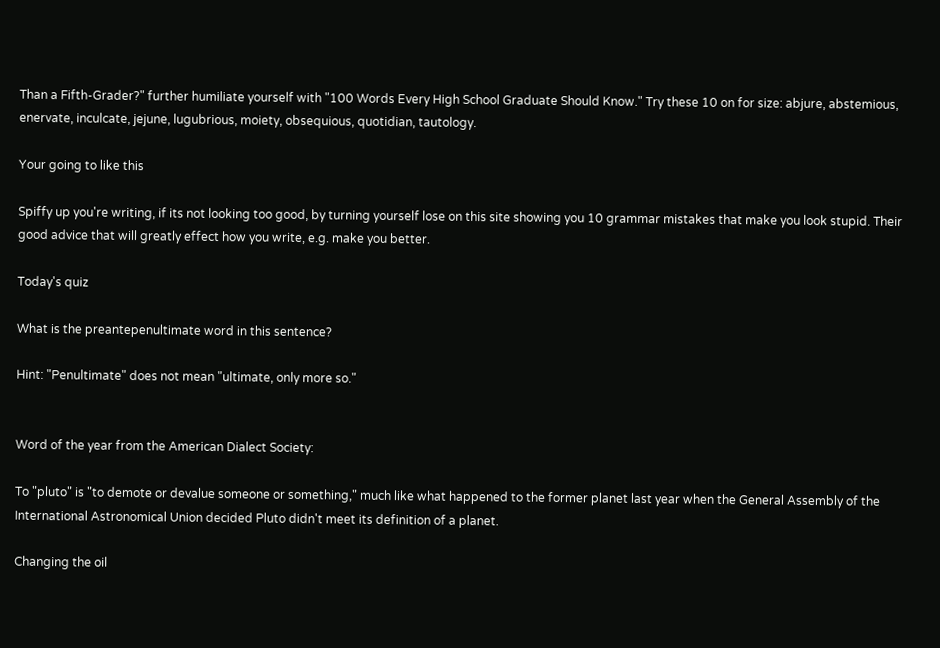Than a Fifth-Grader?" further humiliate yourself with "100 Words Every High School Graduate Should Know." Try these 10 on for size: abjure, abstemious, enervate, inculcate, jejune, lugubrious, moiety, obsequious, quotidian, tautology.

Your going to like this

Spiffy up you're writing, if its not looking too good, by turning yourself lose on this site showing you 10 grammar mistakes that make you look stupid. Their good advice that will greatly effect how you write, e.g. make you better.

Today's quiz

What is the preantepenultimate word in this sentence?

Hint: "Penultimate" does not mean "ultimate, only more so."


Word of the year from the American Dialect Society:

To "pluto" is "to demote or devalue someone or something," much like what happened to the former planet last year when the General Assembly of the International Astronomical Union decided Pluto didn't meet its definition of a planet.

Changing the oil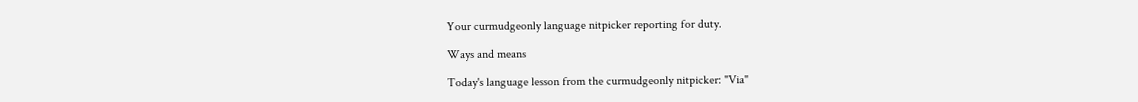Your curmudgeonly language nitpicker reporting for duty.

Ways and means

Today's language lesson from the curmudgeonly nitpicker: "Via"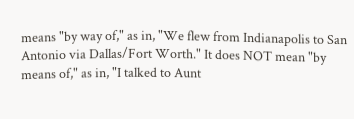means "by way of," as in, "We flew from Indianapolis to San Antonio via Dallas/Fort Worth." It does NOT mean "by means of," as in, "I talked to Aunt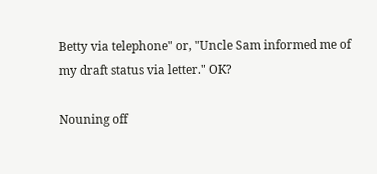Betty via telephone" or, "Uncle Sam informed me of my draft status via letter." OK?

Nouning off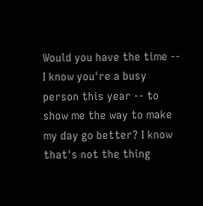Would you have the time -- I know you're a busy person this year -- to show me the way to make my day go better? I know that's not the thing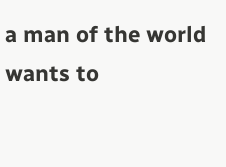a man of the world wants to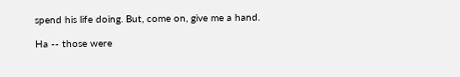spend his life doing. But, come on, give me a hand.

Ha -- those were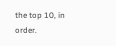the top 10, in order.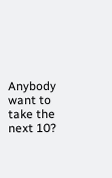Anybody want to take the next 10?